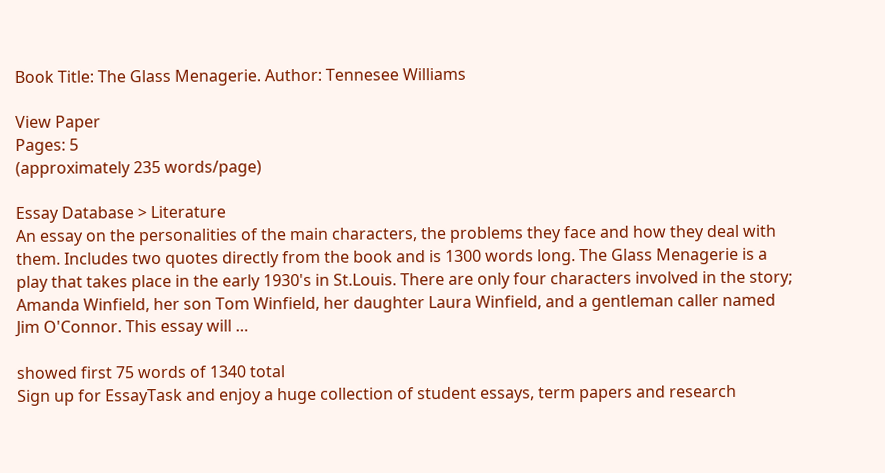Book Title: The Glass Menagerie. Author: Tennesee Williams

View Paper
Pages: 5
(approximately 235 words/page)

Essay Database > Literature
An essay on the personalities of the main characters, the problems they face and how they deal with them. Includes two quotes directly from the book and is 1300 words long. The Glass Menagerie is a play that takes place in the early 1930's in St.Louis. There are only four characters involved in the story; Amanda Winfield, her son Tom Winfield, her daughter Laura Winfield, and a gentleman caller named Jim O'Connor. This essay will …

showed first 75 words of 1340 total
Sign up for EssayTask and enjoy a huge collection of student essays, term papers and research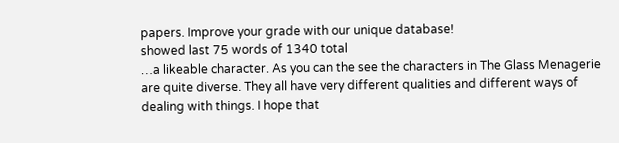papers. Improve your grade with our unique database!
showed last 75 words of 1340 total
…a likeable character. As you can the see the characters in The Glass Menagerie are quite diverse. They all have very different qualities and different ways of dealing with things. I hope that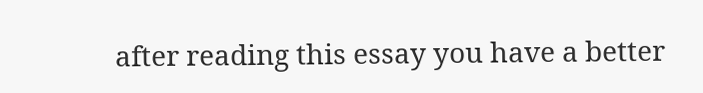after reading this essay you have a better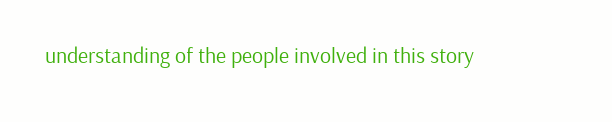understanding of the people involved in this story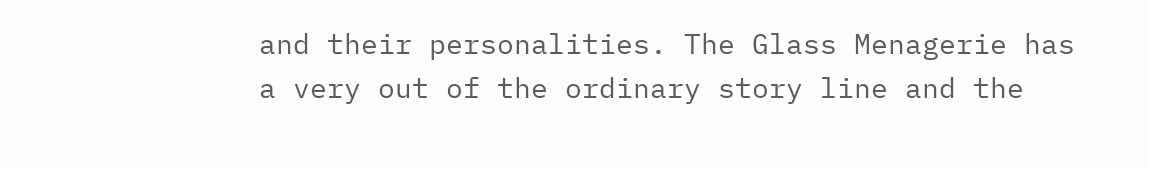and their personalities. The Glass Menagerie has a very out of the ordinary story line and the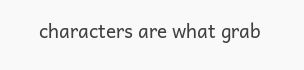characters are what grab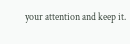your attention and keep it.